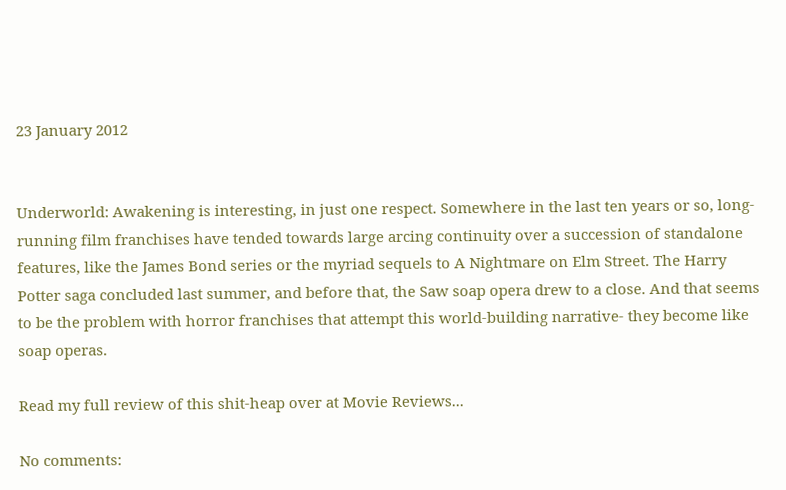23 January 2012


Underworld: Awakening is interesting, in just one respect. Somewhere in the last ten years or so, long-running film franchises have tended towards large arcing continuity over a succession of standalone features, like the James Bond series or the myriad sequels to A Nightmare on Elm Street. The Harry Potter saga concluded last summer, and before that, the Saw soap opera drew to a close. And that seems to be the problem with horror franchises that attempt this world-building narrative- they become like soap operas.

Read my full review of this shit-heap over at Movie Reviews...

No comments: